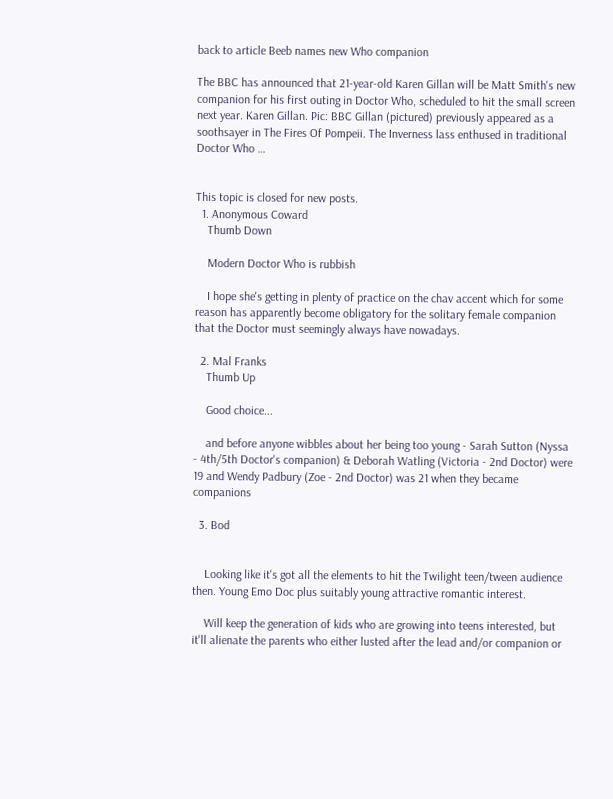back to article Beeb names new Who companion

The BBC has announced that 21-year-old Karen Gillan will be Matt Smith's new companion for his first outing in Doctor Who, scheduled to hit the small screen next year. Karen Gillan. Pic: BBC Gillan (pictured) previously appeared as a soothsayer in The Fires Of Pompeii. The Inverness lass enthused in traditional Doctor Who …


This topic is closed for new posts.
  1. Anonymous Coward
    Thumb Down

    Modern Doctor Who is rubbish

    I hope she's getting in plenty of practice on the chav accent which for some reason has apparently become obligatory for the solitary female companion that the Doctor must seemingly always have nowadays.

  2. Mal Franks
    Thumb Up

    Good choice...

    and before anyone wibbles about her being too young - Sarah Sutton (Nyssa - 4th/5th Doctor's companion) & Deborah Watling (Victoria - 2nd Doctor) were 19 and Wendy Padbury (Zoe - 2nd Doctor) was 21 when they became companions

  3. Bod


    Looking like it's got all the elements to hit the Twilight teen/tween audience then. Young Emo Doc plus suitably young attractive romantic interest.

    Will keep the generation of kids who are growing into teens interested, but it'll alienate the parents who either lusted after the lead and/or companion or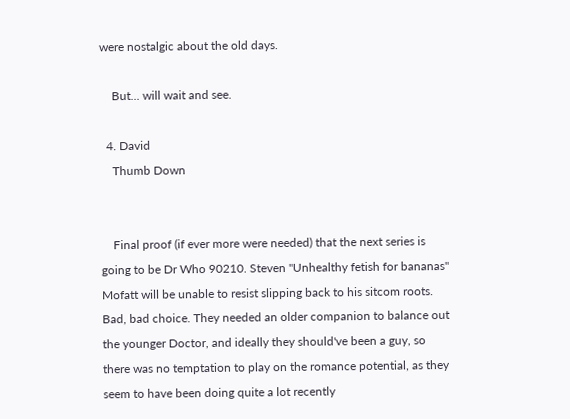were nostalgic about the old days.

    But... will wait and see.

  4. David
    Thumb Down


    Final proof (if ever more were needed) that the next series is going to be Dr Who 90210. Steven "Unhealthy fetish for bananas" Mofatt will be unable to resist slipping back to his sitcom roots. Bad, bad choice. They needed an older companion to balance out the younger Doctor, and ideally they should've been a guy, so there was no temptation to play on the romance potential, as they seem to have been doing quite a lot recently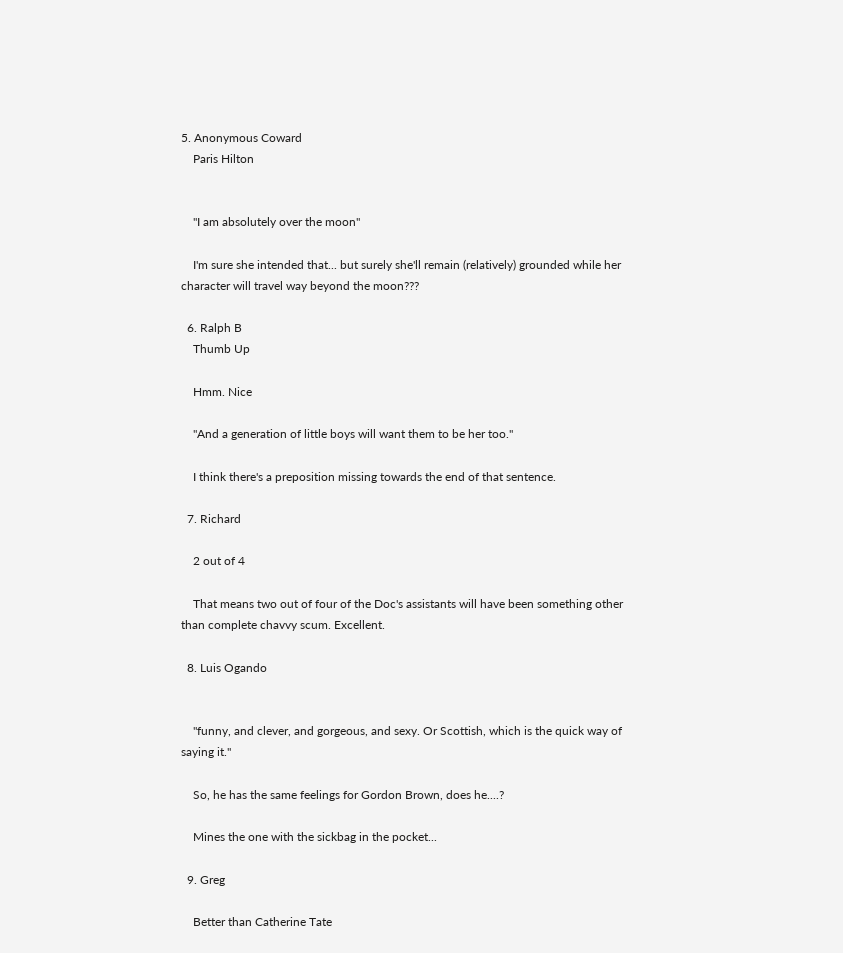5. Anonymous Coward
    Paris Hilton


    "I am absolutely over the moon"

    I'm sure she intended that... but surely she'll remain (relatively) grounded while her character will travel way beyond the moon???

  6. Ralph B
    Thumb Up

    Hmm. Nice

    "And a generation of little boys will want them to be her too."

    I think there's a preposition missing towards the end of that sentence.

  7. Richard

    2 out of 4

    That means two out of four of the Doc's assistants will have been something other than complete chavvy scum. Excellent.

  8. Luis Ogando


    "funny, and clever, and gorgeous, and sexy. Or Scottish, which is the quick way of saying it."

    So, he has the same feelings for Gordon Brown, does he....?

    Mines the one with the sickbag in the pocket...

  9. Greg

    Better than Catherine Tate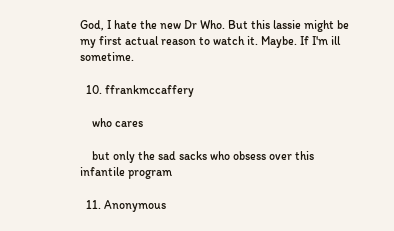God, I hate the new Dr Who. But this lassie might be my first actual reason to watch it. Maybe. If I'm ill sometime.

  10. ffrankmccaffery

    who cares

    but only the sad sacks who obsess over this infantile program

  11. Anonymous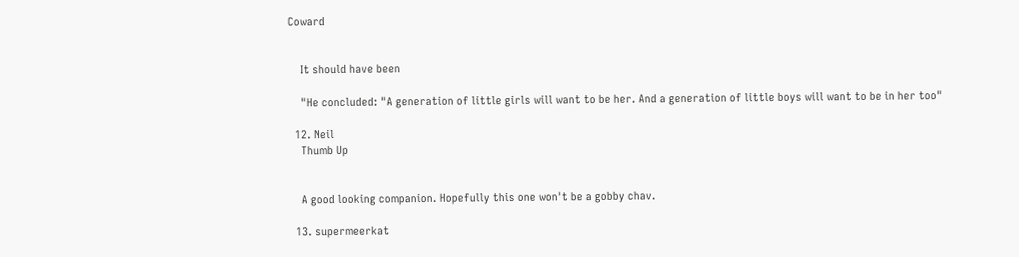Coward


    It should have been

    "He concluded: "A generation of little girls will want to be her. And a generation of little boys will want to be in her too"

  12. Neil
    Thumb Up


    A good looking companion. Hopefully this one won't be a gobby chav.

  13. supermeerkat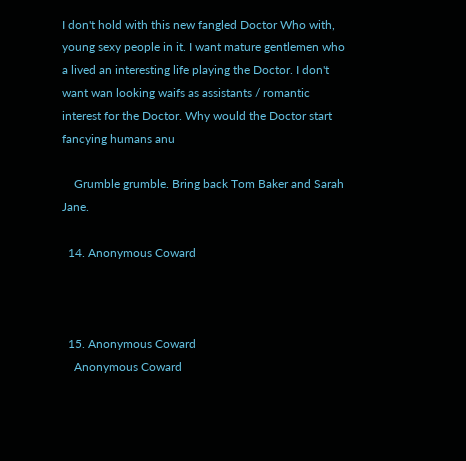I don't hold with this new fangled Doctor Who with, young sexy people in it. I want mature gentlemen who a lived an interesting life playing the Doctor. I don't want wan looking waifs as assistants / romantic interest for the Doctor. Why would the Doctor start fancying humans anu

    Grumble grumble. Bring back Tom Baker and Sarah Jane.

  14. Anonymous Coward



  15. Anonymous Coward
    Anonymous Coward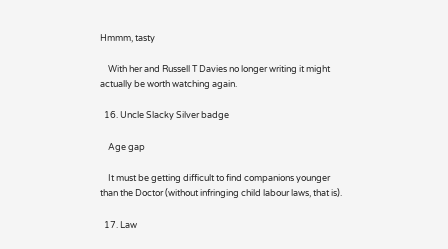Hmmm, tasty

    With her and Russell T Davies no longer writing it might actually be worth watching again.

  16. Uncle Slacky Silver badge

    Age gap

    It must be getting difficult to find companions younger than the Doctor (without infringing child labour laws, that is).

  17. Law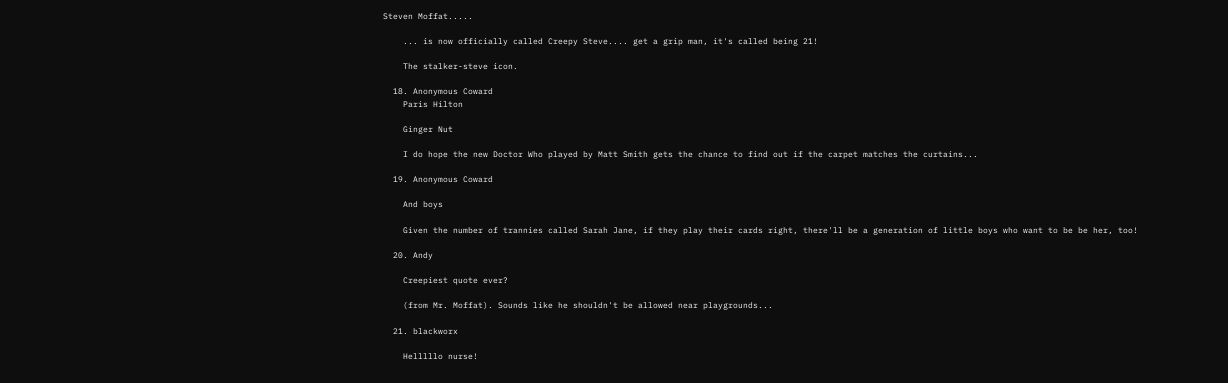Steven Moffat.....

    ... is now officially called Creepy Steve.... get a grip man, it's called being 21!

    The stalker-steve icon.

  18. Anonymous Coward
    Paris Hilton

    Ginger Nut

    I do hope the new Doctor Who played by Matt Smith gets the chance to find out if the carpet matches the curtains...

  19. Anonymous Coward

    And boys

    Given the number of trannies called Sarah Jane, if they play their cards right, there'll be a generation of little boys who want to be be her, too!

  20. Andy

    Creepiest quote ever?

    (from Mr. Moffat). Sounds like he shouldn't be allowed near playgrounds...

  21. blackworx

    Helllllo nurse!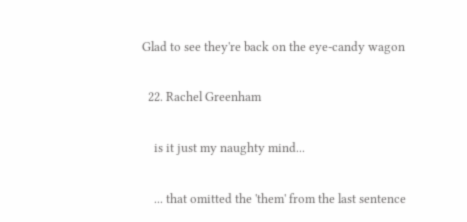Glad to see they're back on the eye-candy wagon

  22. Rachel Greenham

    is it just my naughty mind...

    ... that omitted the 'them' from the last sentence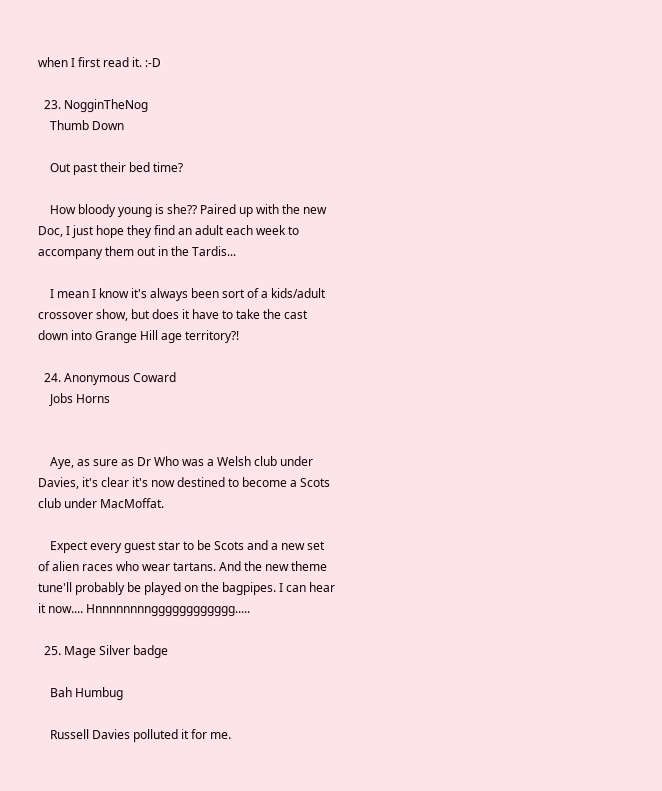when I first read it. :-D

  23. NogginTheNog
    Thumb Down

    Out past their bed time?

    How bloody young is she?? Paired up with the new Doc, I just hope they find an adult each week to accompany them out in the Tardis...

    I mean I know it's always been sort of a kids/adult crossover show, but does it have to take the cast down into Grange Hill age territory?!

  24. Anonymous Coward
    Jobs Horns


    Aye, as sure as Dr Who was a Welsh club under Davies, it's clear it's now destined to become a Scots club under MacMoffat.

    Expect every guest star to be Scots and a new set of alien races who wear tartans. And the new theme tune'll probably be played on the bagpipes. I can hear it now.... Hnnnnnnnngggggggggggg.....

  25. Mage Silver badge

    Bah Humbug

    Russell Davies polluted it for me.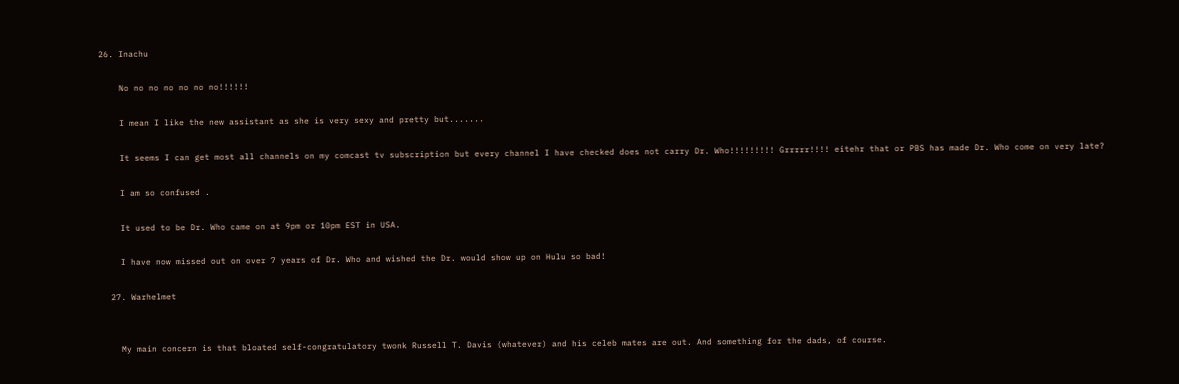26. Inachu

    No no no no no no no!!!!!!

    I mean I like the new assistant as she is very sexy and pretty but.......

    It seems I can get most all channels on my comcast tv subscription but every channel I have checked does not carry Dr. Who!!!!!!!!! Grrrrr!!!! eitehr that or PBS has made Dr. Who come on very late?

    I am so confused .

    It used to be Dr. Who came on at 9pm or 10pm EST in USA.

    I have now missed out on over 7 years of Dr. Who and wished the Dr. would show up on Hulu so bad!

  27. Warhelmet


    My main concern is that bloated self-congratulatory twonk Russell T. Davis (whatever) and his celeb mates are out. And something for the dads, of course.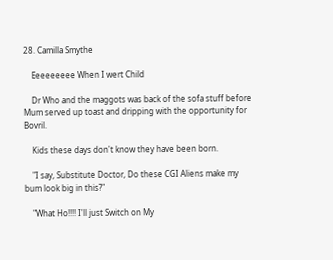28. Camilla Smythe

    Eeeeeeeee When I wert Child

    Dr Who and the maggots was back of the sofa stuff before Mum served up toast and dripping with the opportunity for Bovril.

    Kids these days don't know they have been born.

    "I say, Substitute Doctor, Do these CGI Aliens make my bum look big in this?"

    "What Ho!!!! I'll just Switch on My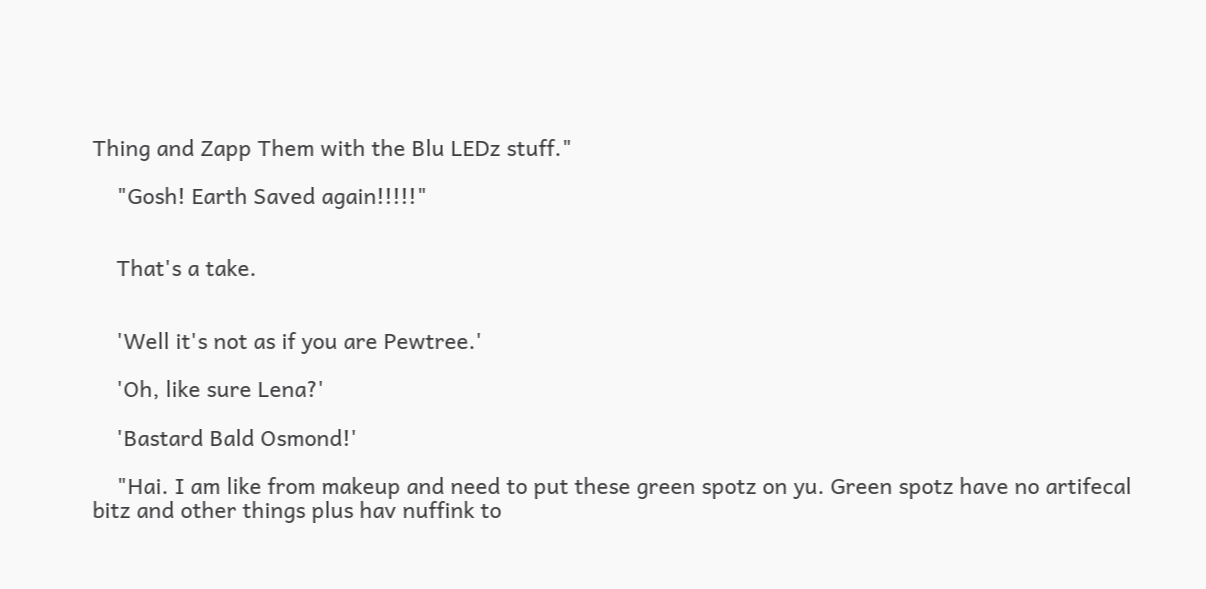Thing and Zapp Them with the Blu LEDz stuff."

    "Gosh! Earth Saved again!!!!!"


    That's a take.


    'Well it's not as if you are Pewtree.'

    'Oh, like sure Lena?'

    'Bastard Bald Osmond!'

    "Hai. I am like from makeup and need to put these green spotz on yu. Green spotz have no artifecal bitz and other things plus hav nuffink to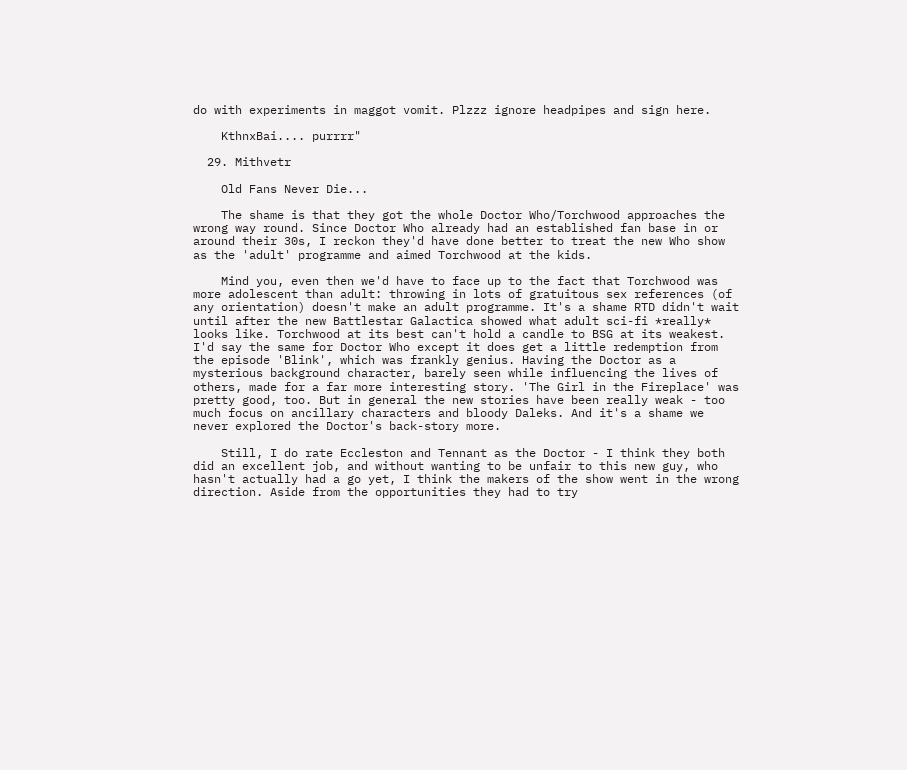do with experiments in maggot vomit. Plzzz ignore headpipes and sign here.

    KthnxBai.... purrrr"

  29. Mithvetr

    Old Fans Never Die...

    The shame is that they got the whole Doctor Who/Torchwood approaches the wrong way round. Since Doctor Who already had an established fan base in or around their 30s, I reckon they'd have done better to treat the new Who show as the 'adult' programme and aimed Torchwood at the kids.

    Mind you, even then we'd have to face up to the fact that Torchwood was more adolescent than adult: throwing in lots of gratuitous sex references (of any orientation) doesn't make an adult programme. It's a shame RTD didn't wait until after the new Battlestar Galactica showed what adult sci-fi *really* looks like. Torchwood at its best can't hold a candle to BSG at its weakest. I'd say the same for Doctor Who except it does get a little redemption from the episode 'Blink', which was frankly genius. Having the Doctor as a mysterious background character, barely seen while influencing the lives of others, made for a far more interesting story. 'The Girl in the Fireplace' was pretty good, too. But in general the new stories have been really weak - too much focus on ancillary characters and bloody Daleks. And it's a shame we never explored the Doctor's back-story more.

    Still, I do rate Eccleston and Tennant as the Doctor - I think they both did an excellent job, and without wanting to be unfair to this new guy, who hasn't actually had a go yet, I think the makers of the show went in the wrong direction. Aside from the opportunities they had to try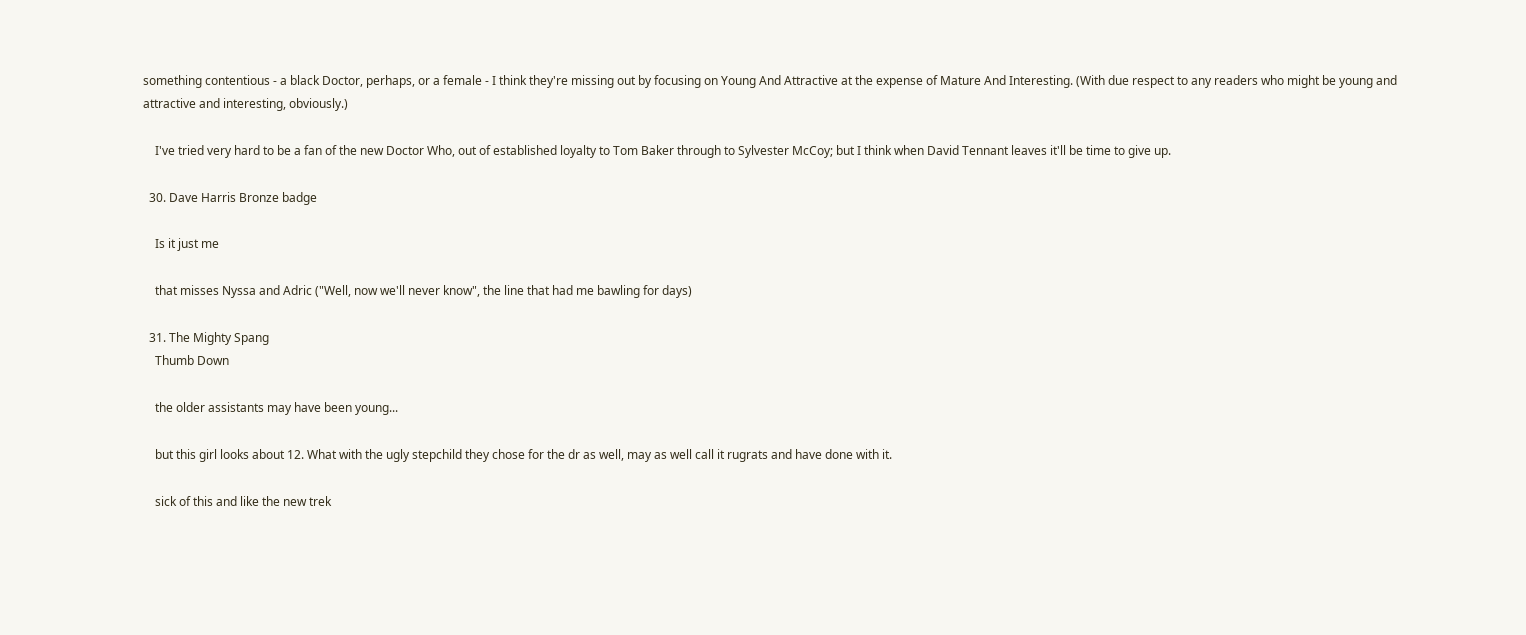something contentious - a black Doctor, perhaps, or a female - I think they're missing out by focusing on Young And Attractive at the expense of Mature And Interesting. (With due respect to any readers who might be young and attractive and interesting, obviously.)

    I've tried very hard to be a fan of the new Doctor Who, out of established loyalty to Tom Baker through to Sylvester McCoy; but I think when David Tennant leaves it'll be time to give up.

  30. Dave Harris Bronze badge

    Is it just me

    that misses Nyssa and Adric ("Well, now we'll never know", the line that had me bawling for days)

  31. The Mighty Spang
    Thumb Down

    the older assistants may have been young...

    but this girl looks about 12. What with the ugly stepchild they chose for the dr as well, may as well call it rugrats and have done with it.

    sick of this and like the new trek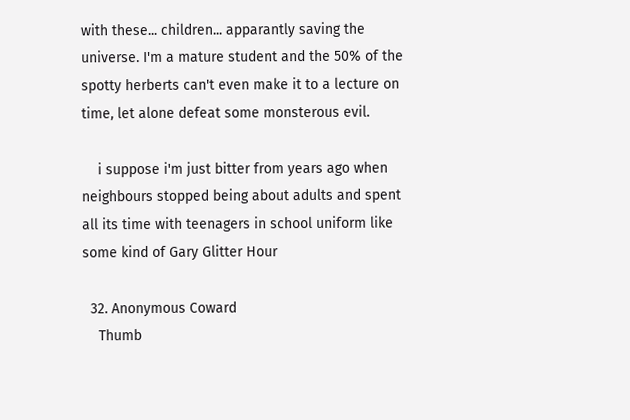with these... children... apparantly saving the universe. I'm a mature student and the 50% of the spotty herberts can't even make it to a lecture on time, let alone defeat some monsterous evil.

    i suppose i'm just bitter from years ago when neighbours stopped being about adults and spent all its time with teenagers in school uniform like some kind of Gary Glitter Hour

  32. Anonymous Coward
    Thumb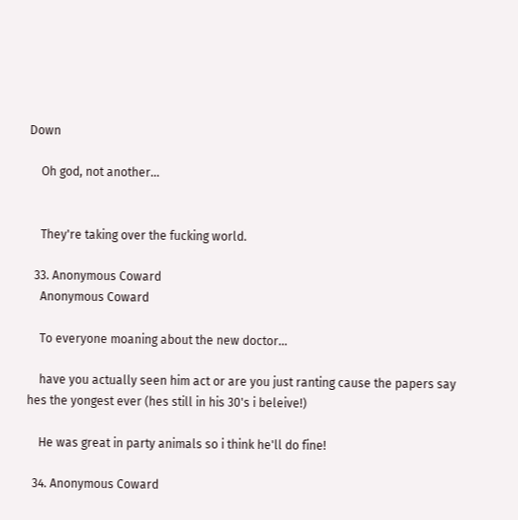Down

    Oh god, not another...


    They're taking over the fucking world.

  33. Anonymous Coward
    Anonymous Coward

    To everyone moaning about the new doctor...

    have you actually seen him act or are you just ranting cause the papers say hes the yongest ever (hes still in his 30's i beleive!)

    He was great in party animals so i think he'll do fine!

  34. Anonymous Coward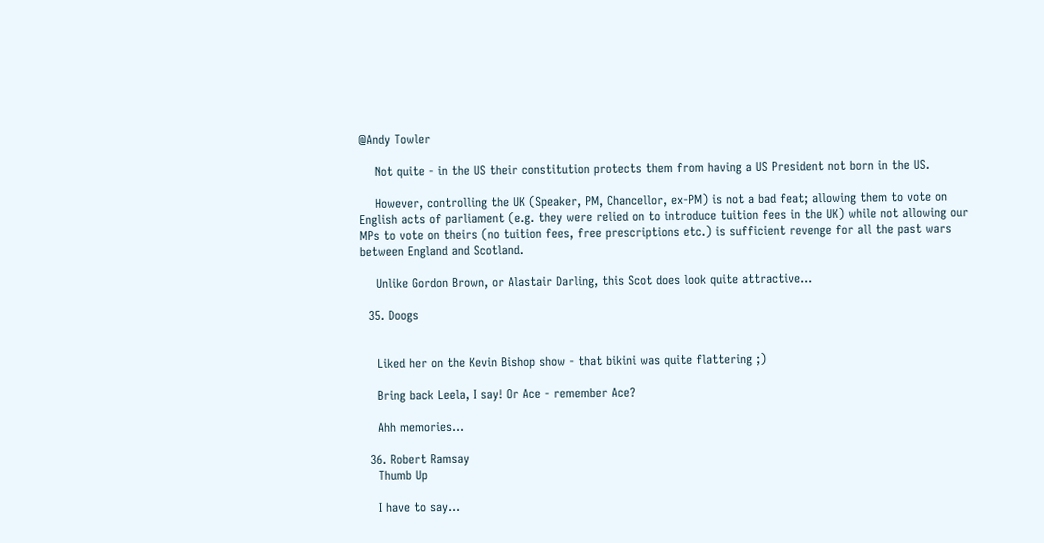@Andy Towler

    Not quite - in the US their constitution protects them from having a US President not born in the US.

    However, controlling the UK (Speaker, PM, Chancellor, ex-PM) is not a bad feat; allowing them to vote on English acts of parliament (e.g. they were relied on to introduce tuition fees in the UK) while not allowing our MPs to vote on theirs (no tuition fees, free prescriptions etc.) is sufficient revenge for all the past wars between England and Scotland.

    Unlike Gordon Brown, or Alastair Darling, this Scot does look quite attractive...

  35. Doogs


    Liked her on the Kevin Bishop show - that bikini was quite flattering ;)

    Bring back Leela, I say! Or Ace - remember Ace?

    Ahh memories...

  36. Robert Ramsay
    Thumb Up

    I have to say...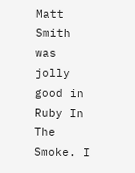Matt Smith was jolly good in Ruby In The Smoke. I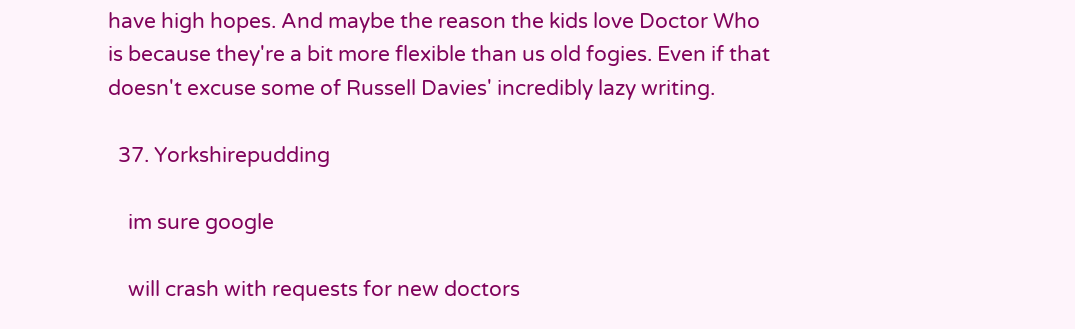have high hopes. And maybe the reason the kids love Doctor Who is because they're a bit more flexible than us old fogies. Even if that doesn't excuse some of Russell Davies' incredibly lazy writing.

  37. Yorkshirepudding

    im sure google

    will crash with requests for new doctors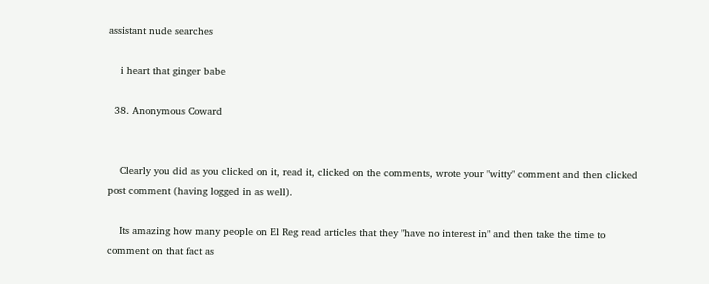assistant nude searches

    i heart that ginger babe

  38. Anonymous Coward


    Clearly you did as you clicked on it, read it, clicked on the comments, wrote your "witty" comment and then clicked post comment (having logged in as well).

    Its amazing how many people on El Reg read articles that they "have no interest in" and then take the time to comment on that fact as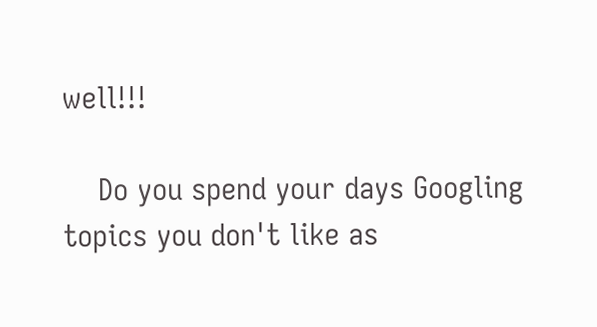well!!!

    Do you spend your days Googling topics you don't like as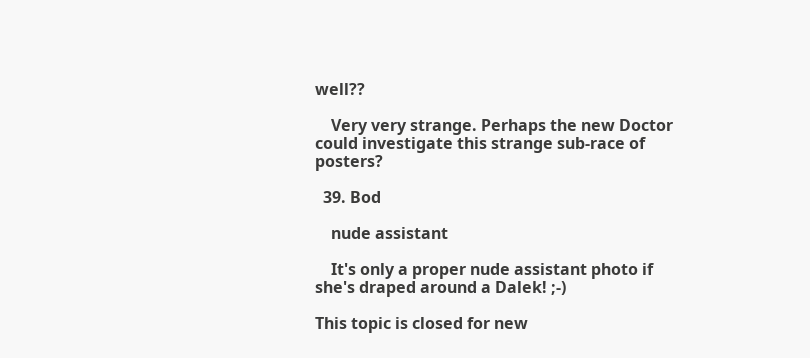well??

    Very very strange. Perhaps the new Doctor could investigate this strange sub-race of posters?

  39. Bod

    nude assistant

    It's only a proper nude assistant photo if she's draped around a Dalek! ;-)

This topic is closed for new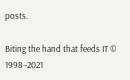posts.

Biting the hand that feeds IT © 1998–2021